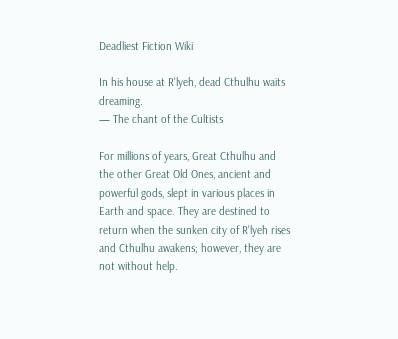Deadliest Fiction Wiki

In his house at R'lyeh, dead Cthulhu waits dreaming.
— The chant of the Cultists

For millions of years, Great Cthulhu and the other Great Old Ones, ancient and powerful gods, slept in various places in Earth and space. They are destined to return when the sunken city of R'lyeh rises and Cthulhu awakens; however, they are not without help.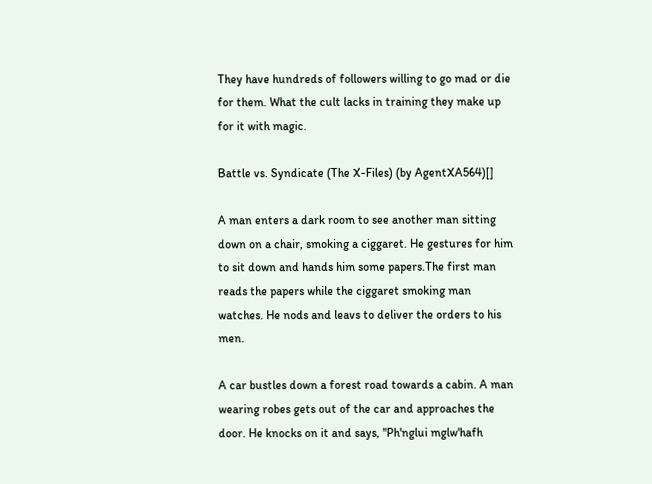They have hundreds of followers willing to go mad or die for them. What the cult lacks in training they make up for it with magic.

Battle vs. Syndicate (The X-Files) (by AgentXA564)[]

A man enters a dark room to see another man sitting down on a chair, smoking a ciggaret. He gestures for him to sit down and hands him some papers.The first man reads the papers while the ciggaret smoking man watches. He nods and leavs to deliver the orders to his men.

A car bustles down a forest road towards a cabin. A man wearing robes gets out of the car and approaches the door. He knocks on it and says, "Ph'nglui mglw'hafh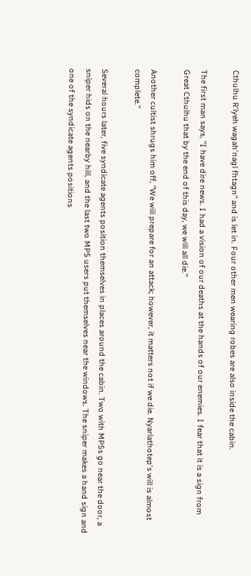Cthulhu R'lyeh wagah'nagl fhtagn" and is let in. Four other men wearing robes are also inside the cabin.

The first man says, "I have dire news. I had a vision of our deaths at the hands of our enemies. I fear that it is a sign from Great Cthulhu that by the end of this day, we will all die."

Another cultist shrugs him off, "We will prepare for an attack; however, it matters not if we die. Nyarlathotep's will is almost complete."

Several hours later, five syndicate agents position themselves in places around the cabin. Two with MP5s go near the door, a sniper hids on the nearby hill, and the last two MP5 users put themselves near the windows. The sniper makes a hand sign and one of the syndicate agents positions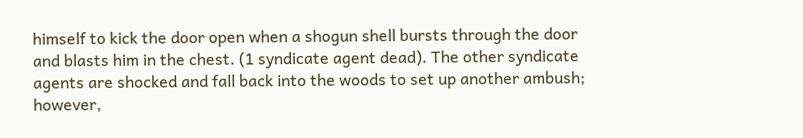himself to kick the door open when a shogun shell bursts through the door and blasts him in the chest. (1 syndicate agent dead). The other syndicate agents are shocked and fall back into the woods to set up another ambush; however,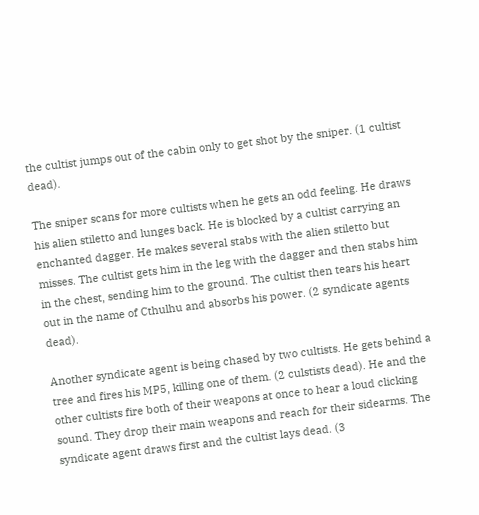the cultist jumps out of the cabin only to get shot by the sniper. (1 cultist dead).

The sniper scans for more cultists when he gets an odd feeling. He draws his alien stiletto and lunges back. He is blocked by a cultist carrying an enchanted dagger. He makes several stabs with the alien stiletto but misses. The cultist gets him in the leg with the dagger and then stabs him in the chest, sending him to the ground. The cultist then tears his heart out in the name of Cthulhu and absorbs his power. (2 syndicate agents dead).

Another syndicate agent is being chased by two cultists. He gets behind a tree and fires his MP5, killing one of them. (2 culstists dead). He and the other cultists fire both of their weapons at once to hear a loud clicking sound. They drop their main weapons and reach for their sidearms. The syndicate agent draws first and the cultist lays dead. (3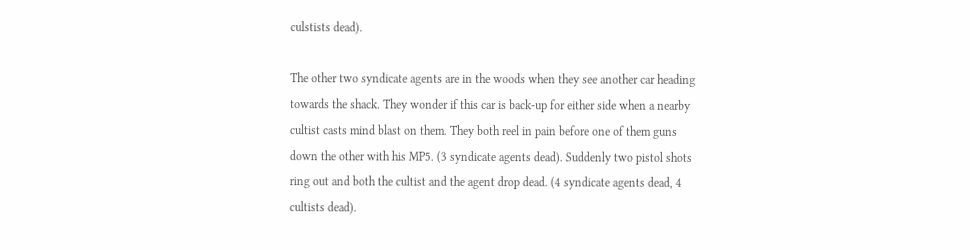culstists dead).

The other two syndicate agents are in the woods when they see another car heading towards the shack. They wonder if this car is back-up for either side when a nearby cultist casts mind blast on them. They both reel in pain before one of them guns down the other with his MP5. (3 syndicate agents dead). Suddenly two pistol shots ring out and both the cultist and the agent drop dead. (4 syndicate agents dead, 4 cultists dead).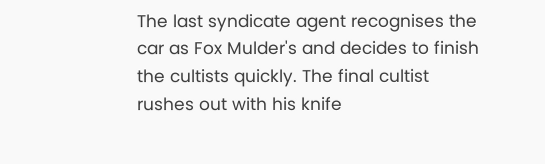The last syndicate agent recognises the car as Fox Mulder's and decides to finish the cultists quickly. The final cultist rushes out with his knife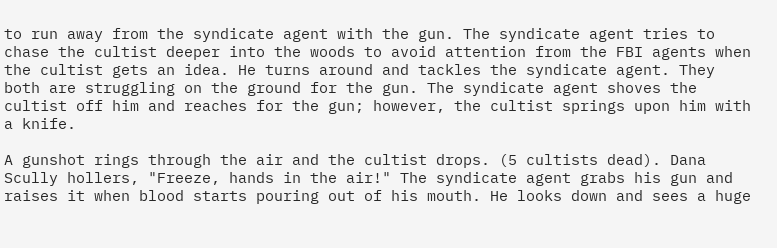to run away from the syndicate agent with the gun. The syndicate agent tries to chase the cultist deeper into the woods to avoid attention from the FBI agents when the cultist gets an idea. He turns around and tackles the syndicate agent. They both are struggling on the ground for the gun. The syndicate agent shoves the cultist off him and reaches for the gun; however, the cultist springs upon him with a knife.

A gunshot rings through the air and the cultist drops. (5 cultists dead). Dana Scully hollers, "Freeze, hands in the air!" The syndicate agent grabs his gun and raises it when blood starts pouring out of his mouth. He looks down and sees a huge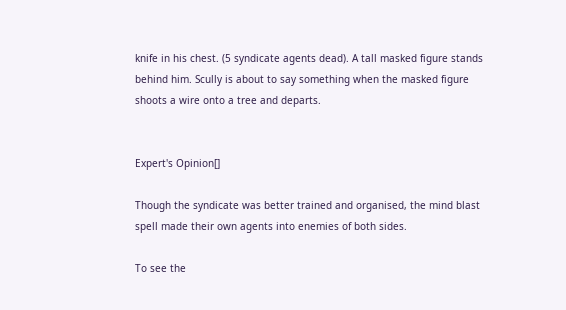knife in his chest. (5 syndicate agents dead). A tall masked figure stands behind him. Scully is about to say something when the masked figure shoots a wire onto a tree and departs.


Expert's Opinion[]

Though the syndicate was better trained and organised, the mind blast spell made their own agents into enemies of both sides.

To see the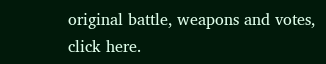original battle, weapons and votes, click here.